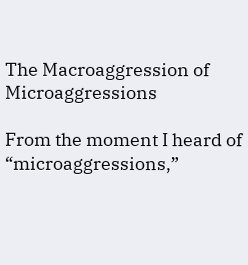The Macroaggression of Microaggressions

From the moment I heard of “microaggressions,”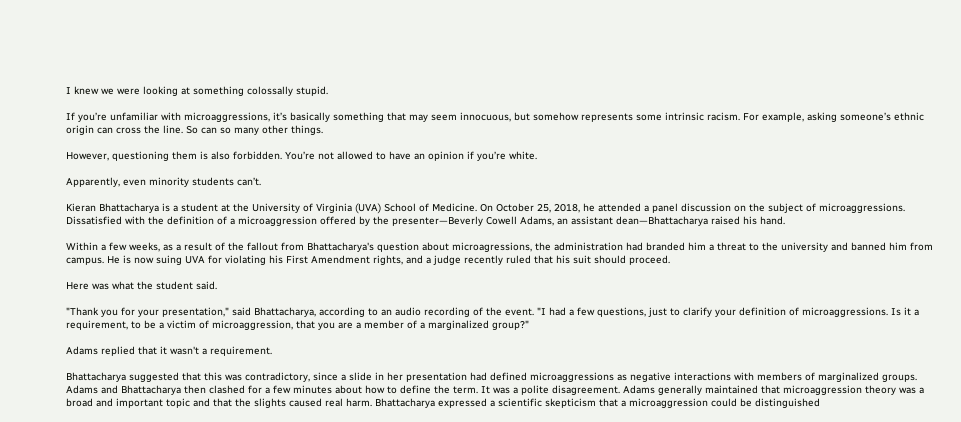I knew we were looking at something colossally stupid.

If you’re unfamiliar with microaggressions, it’s basically something that may seem innocuous, but somehow represents some intrinsic racism. For example, asking someone’s ethnic origin can cross the line. So can so many other things.

However, questioning them is also forbidden. You’re not allowed to have an opinion if you’re white.

Apparently, even minority students can’t.

Kieran Bhattacharya is a student at the University of Virginia (UVA) School of Medicine. On October 25, 2018, he attended a panel discussion on the subject of microaggressions. Dissatisfied with the definition of a microaggression offered by the presenter—Beverly Cowell Adams, an assistant dean—Bhattacharya raised his hand.

Within a few weeks, as a result of the fallout from Bhattacharya's question about microagressions, the administration had branded him a threat to the university and banned him from campus. He is now suing UVA for violating his First Amendment rights, and a judge recently ruled that his suit should proceed.

Here was what the student said.

"Thank you for your presentation," said Bhattacharya, according to an audio recording of the event. "I had a few questions, just to clarify your definition of microaggressions. Is it a requirement, to be a victim of microaggression, that you are a member of a marginalized group?"

Adams replied that it wasn't a requirement.

Bhattacharya suggested that this was contradictory, since a slide in her presentation had defined microaggressions as negative interactions with members of marginalized groups. Adams and Bhattacharya then clashed for a few minutes about how to define the term. It was a polite disagreement. Adams generally maintained that microaggression theory was a broad and important topic and that the slights caused real harm. Bhattacharya expressed a scientific skepticism that a microaggression could be distinguished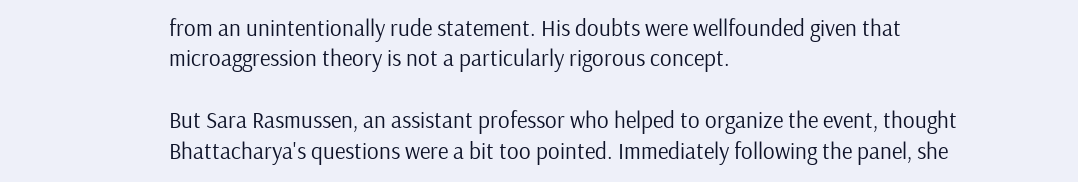from an unintentionally rude statement. His doubts were wellfounded given that microaggression theory is not a particularly rigorous concept.

But Sara Rasmussen, an assistant professor who helped to organize the event, thought Bhattacharya's questions were a bit too pointed. Immediately following the panel, she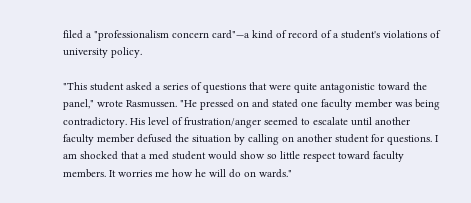filed a "professionalism concern card"—a kind of record of a student's violations of university policy.

"This student asked a series of questions that were quite antagonistic toward the panel," wrote Rasmussen. "He pressed on and stated one faculty member was being contradictory. His level of frustration/anger seemed to escalate until another faculty member defused the situation by calling on another student for questions. I am shocked that a med student would show so little respect toward faculty members. It worries me how he will do on wards."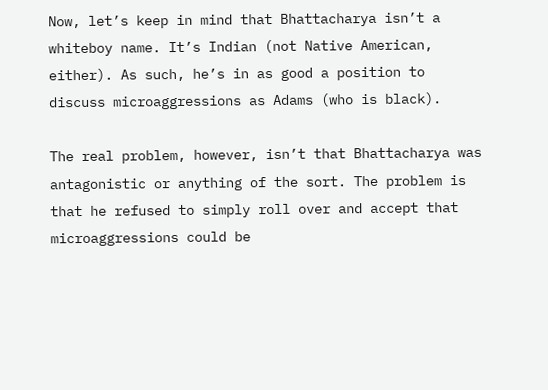Now, let’s keep in mind that Bhattacharya isn’t a whiteboy name. It’s Indian (not Native American, either). As such, he’s in as good a position to discuss microaggressions as Adams (who is black).

The real problem, however, isn’t that Bhattacharya was antagonistic or anything of the sort. The problem is that he refused to simply roll over and accept that microaggressions could be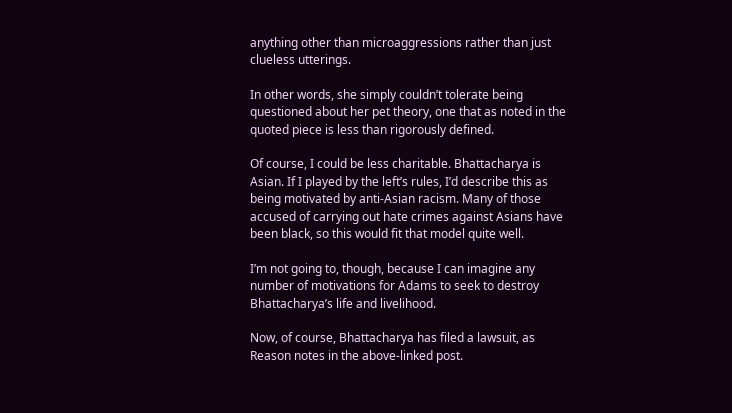anything other than microaggressions rather than just clueless utterings.

In other words, she simply couldn’t tolerate being questioned about her pet theory, one that as noted in the quoted piece is less than rigorously defined.

Of course, I could be less charitable. Bhattacharya is Asian. If I played by the left’s rules, I’d describe this as being motivated by anti-Asian racism. Many of those accused of carrying out hate crimes against Asians have been black, so this would fit that model quite well.

I’m not going to, though, because I can imagine any number of motivations for Adams to seek to destroy Bhattacharya’s life and livelihood.

Now, of course, Bhattacharya has filed a lawsuit, as Reason notes in the above-linked post.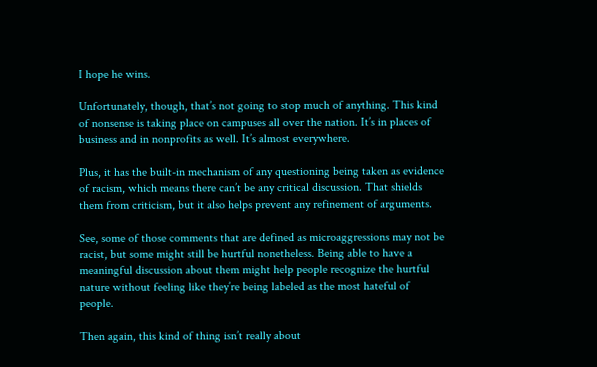I hope he wins.

Unfortunately, though, that’s not going to stop much of anything. This kind of nonsense is taking place on campuses all over the nation. It’s in places of business and in nonprofits as well. It’s almost everywhere.

Plus, it has the built-in mechanism of any questioning being taken as evidence of racism, which means there can’t be any critical discussion. That shields them from criticism, but it also helps prevent any refinement of arguments.

See, some of those comments that are defined as microaggressions may not be racist, but some might still be hurtful nonetheless. Being able to have a meaningful discussion about them might help people recognize the hurtful nature without feeling like they’re being labeled as the most hateful of people.

Then again, this kind of thing isn’t really about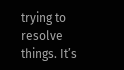trying to resolve things. It’s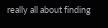really all about finding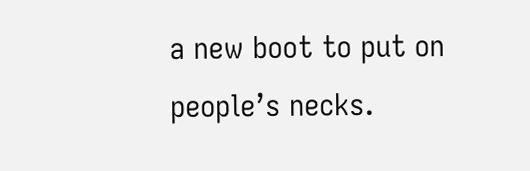a new boot to put on people’s necks.